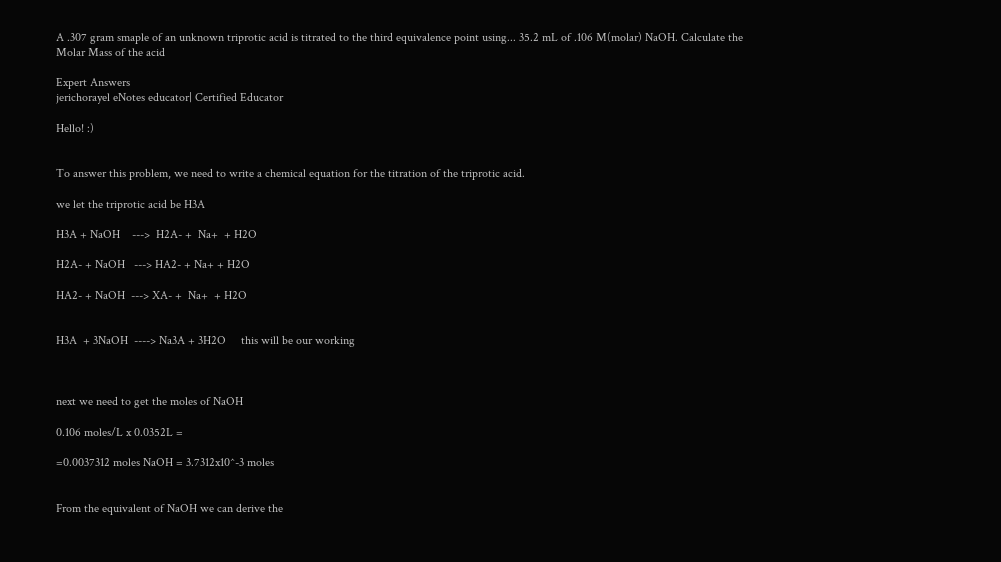A .307 gram smaple of an unknown triprotic acid is titrated to the third equivalence point using... 35.2 mL of .106 M(molar) NaOH. Calculate the Molar Mass of the acid

Expert Answers
jerichorayel eNotes educator| Certified Educator

Hello! :)


To answer this problem, we need to write a chemical equation for the titration of the triprotic acid.

we let the triprotic acid be H3A

H3A + NaOH    --->  H2A- +  Na+  + H2O

H2A- + NaOH   ---> HA2- + Na+ + H2O

HA2- + NaOH  ---> XA- +  Na+  + H2O


H3A  + 3NaOH  ----> Na3A + 3H2O     this will be our working



next we need to get the moles of NaOH

0.106 moles/L x 0.0352L =

=0.0037312 moles NaOH = 3.7312x10^-3 moles


From the equivalent of NaOH we can derive the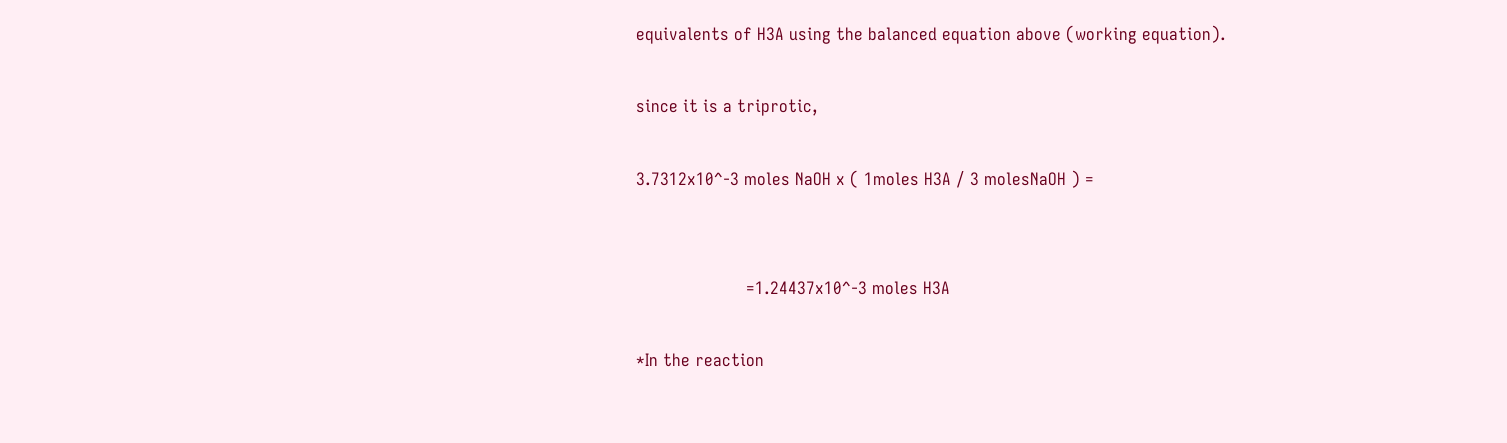equivalents of H3A using the balanced equation above (working equation).

since it is a triprotic,

3.7312x10^-3 moles NaOH x ( 1moles H3A / 3 molesNaOH ) =


                      =1.24437x10^-3 moles H3A

*In the reaction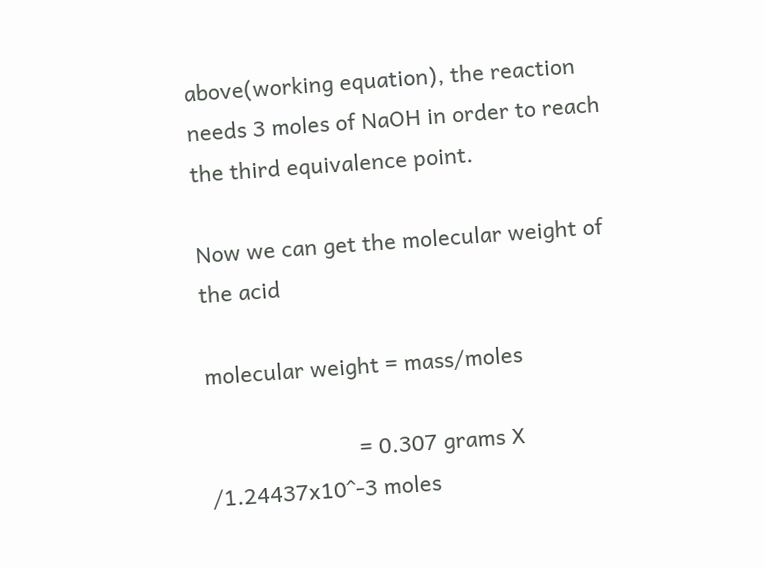above(working equation), the reaction needs 3 moles of NaOH in order to reach the third equivalence point.

Now we can get the molecular weight of the acid

molecular weight = mass/moles

                         = 0.307 grams X /1.24437x10^-3 moles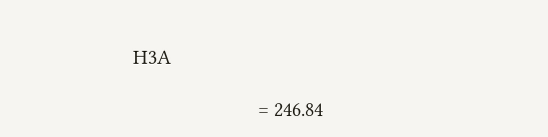H3A

                         = 246.84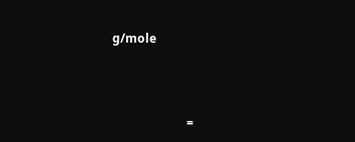g/mole



                         =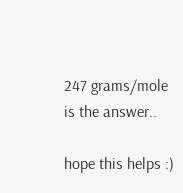247 grams/mole  is the answer..

hope this helps :)